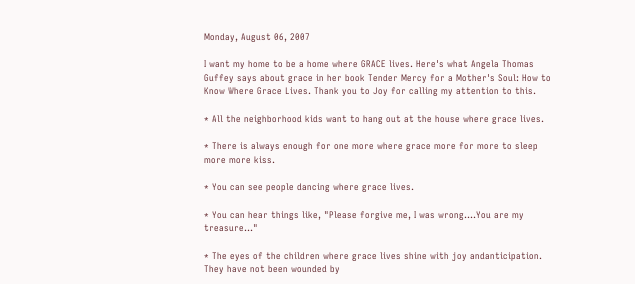Monday, August 06, 2007

I want my home to be a home where GRACE lives. Here's what Angela Thomas Guffey says about grace in her book Tender Mercy for a Mother's Soul: How to Know Where Grace Lives. Thank you to Joy for calling my attention to this.

* All the neighborhood kids want to hang out at the house where grace lives.

* There is always enough for one more where grace more for more to sleep more more kiss.

* You can see people dancing where grace lives.

* You can hear things like, "Please forgive me, I was wrong....You are my treasure..."

* The eyes of the children where grace lives shine with joy andanticipation. They have not been wounded by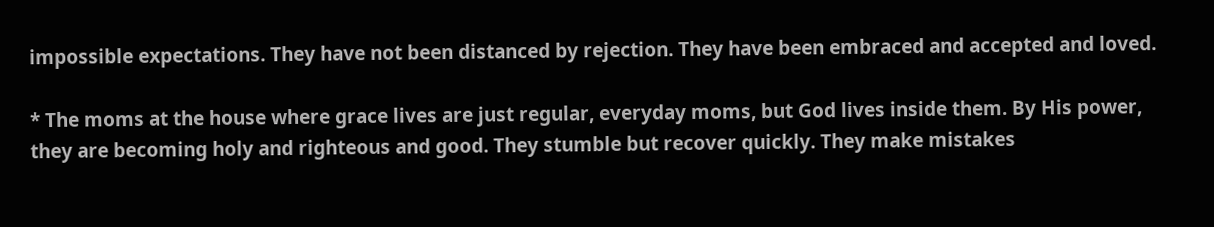impossible expectations. They have not been distanced by rejection. They have been embraced and accepted and loved.

* The moms at the house where grace lives are just regular, everyday moms, but God lives inside them. By His power, they are becoming holy and righteous and good. They stumble but recover quickly. They make mistakes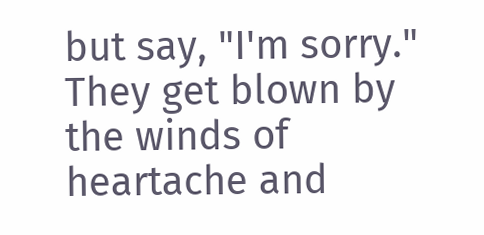but say, "I'm sorry." They get blown by the winds of heartache and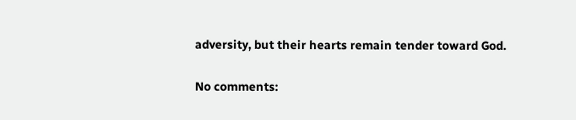adversity, but their hearts remain tender toward God.

No comments: